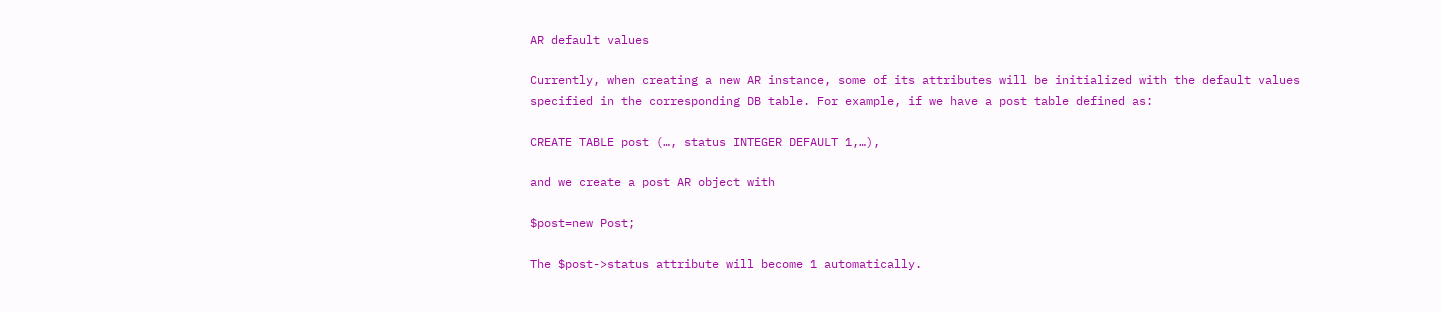AR default values

Currently, when creating a new AR instance, some of its attributes will be initialized with the default values specified in the corresponding DB table. For example, if we have a post table defined as:

CREATE TABLE post (…, status INTEGER DEFAULT 1,…),

and we create a post AR object with

$post=new Post;

The $post->status attribute will become 1 automatically.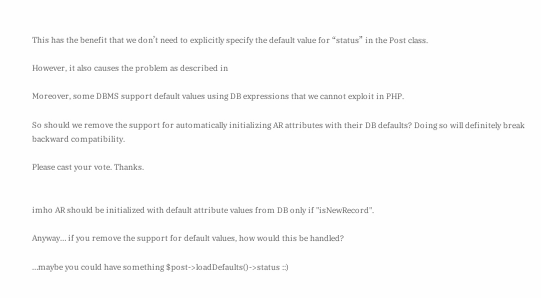This has the benefit that we don’t need to explicitly specify the default value for “status” in the Post class.

However, it also causes the problem as described in

Moreover, some DBMS support default values using DB expressions that we cannot exploit in PHP.

So should we remove the support for automatically initializing AR attributes with their DB defaults? Doing so will definitely break backward compatibility.

Please cast your vote. Thanks.


imho AR should be initialized with default attribute values from DB only if "isNewRecord".

Anyway… if you remove the support for default values, how would this be handled?

…maybe you could have something $post->loadDefaults()->status ::)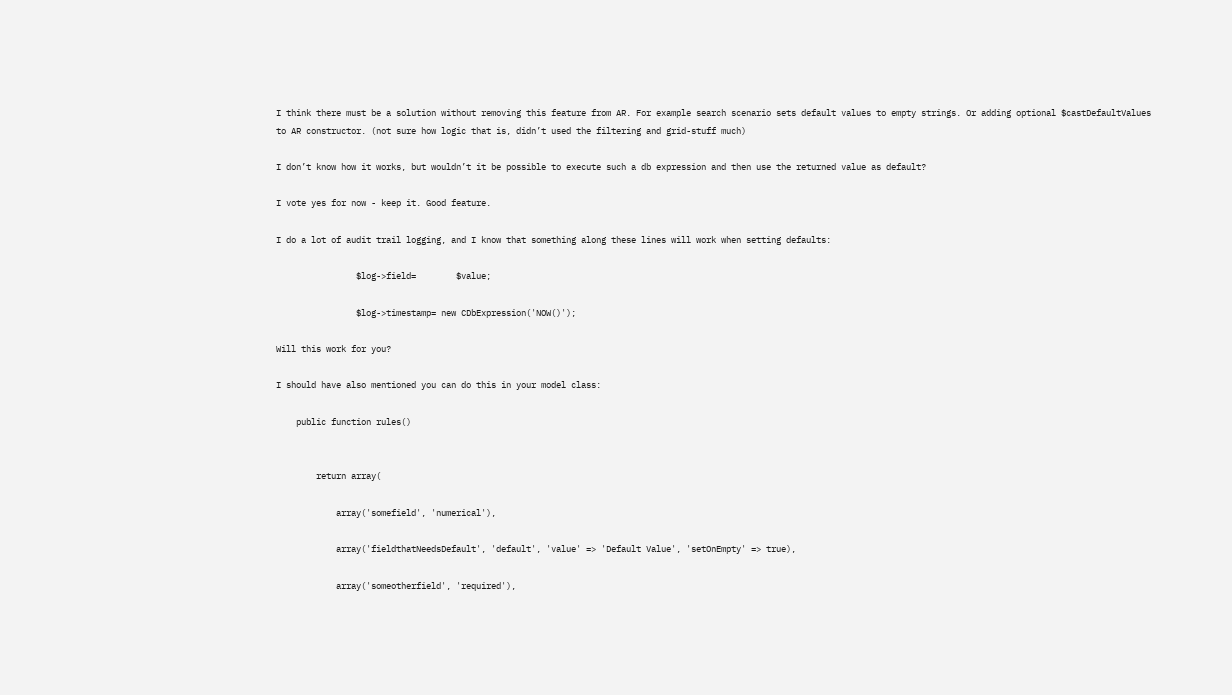I think there must be a solution without removing this feature from AR. For example search scenario sets default values to empty strings. Or adding optional $castDefaultValues to AR constructor. (not sure how logic that is, didn’t used the filtering and grid-stuff much)

I don’t know how it works, but wouldn’t it be possible to execute such a db expression and then use the returned value as default?

I vote yes for now - keep it. Good feature.

I do a lot of audit trail logging, and I know that something along these lines will work when setting defaults:

                $log->field=        $value;

                $log->timestamp= new CDbExpression('NOW()');

Will this work for you?

I should have also mentioned you can do this in your model class:

    public function rules()


        return array(

            array('somefield', 'numerical'),

            array('fieldthatNeedsDefault', 'default', 'value' => 'Default Value', 'setOnEmpty' => true),

            array('someotherfield', 'required'),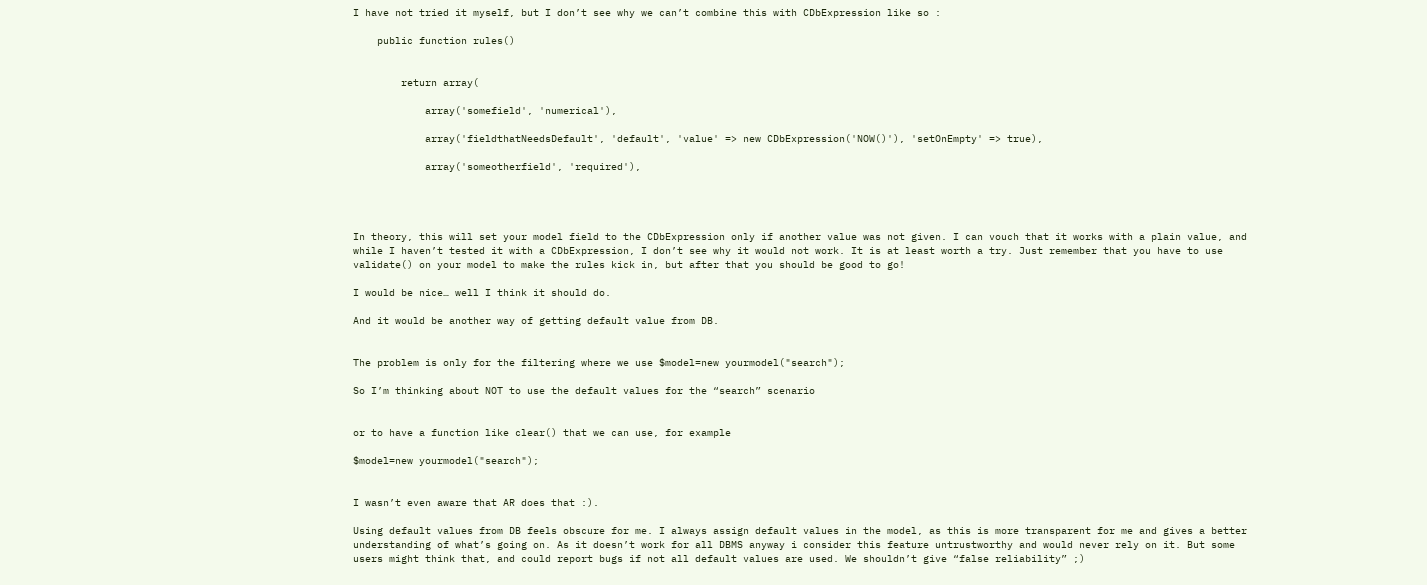I have not tried it myself, but I don’t see why we can’t combine this with CDbExpression like so :

    public function rules()


        return array(

            array('somefield', 'numerical'),

            array('fieldthatNeedsDefault', 'default', 'value' => new CDbExpression('NOW()'), 'setOnEmpty' => true),

            array('someotherfield', 'required'),




In theory, this will set your model field to the CDbExpression only if another value was not given. I can vouch that it works with a plain value, and while I haven’t tested it with a CDbExpression, I don’t see why it would not work. It is at least worth a try. Just remember that you have to use validate() on your model to make the rules kick in, but after that you should be good to go!

I would be nice… well I think it should do.

And it would be another way of getting default value from DB.


The problem is only for the filtering where we use $model=new yourmodel("search");

So I’m thinking about NOT to use the default values for the “search” scenario


or to have a function like clear() that we can use, for example

$model=new yourmodel("search");


I wasn’t even aware that AR does that :).

Using default values from DB feels obscure for me. I always assign default values in the model, as this is more transparent for me and gives a better understanding of what’s going on. As it doesn’t work for all DBMS anyway i consider this feature untrustworthy and would never rely on it. But some users might think that, and could report bugs if not all default values are used. We shouldn’t give “false reliability” ;)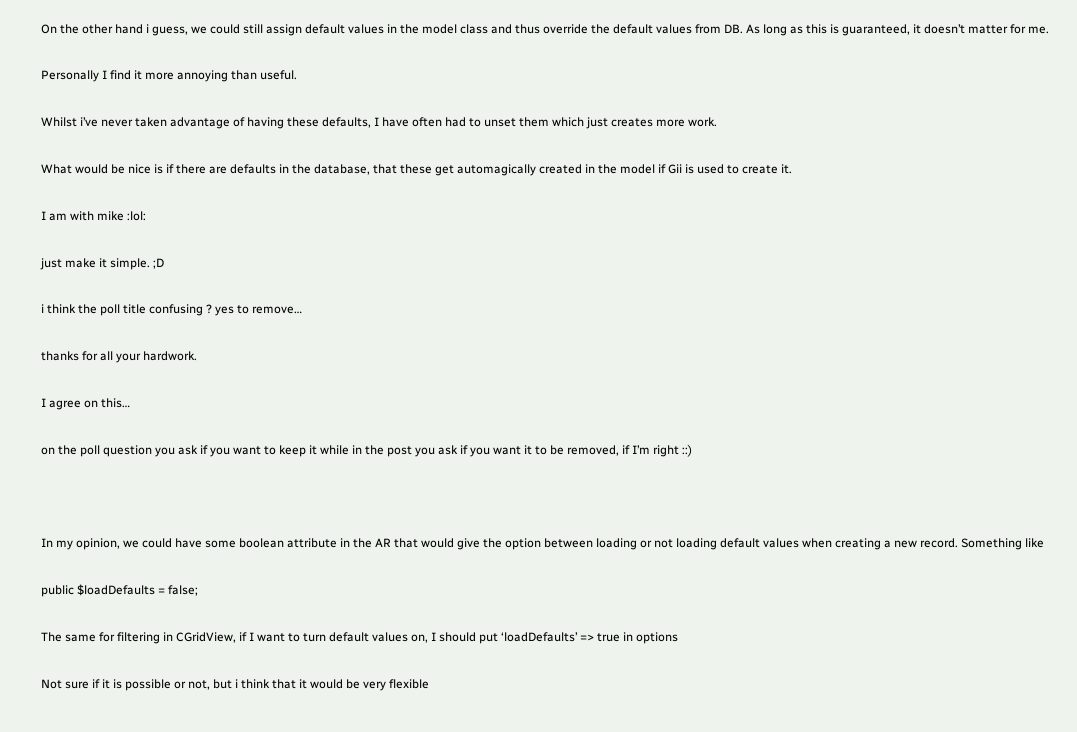On the other hand i guess, we could still assign default values in the model class and thus override the default values from DB. As long as this is guaranteed, it doesn’t matter for me.

Personally I find it more annoying than useful.

Whilst i’ve never taken advantage of having these defaults, I have often had to unset them which just creates more work.

What would be nice is if there are defaults in the database, that these get automagically created in the model if Gii is used to create it.

I am with mike :lol:

just make it simple. ;D

i think the poll title confusing ? yes to remove…

thanks for all your hardwork.

I agree on this…

on the poll question you ask if you want to keep it while in the post you ask if you want it to be removed, if I’m right ::)



In my opinion, we could have some boolean attribute in the AR that would give the option between loading or not loading default values when creating a new record. Something like

public $loadDefaults = false;

The same for filtering in CGridView, if I want to turn default values on, I should put ‘loadDefaults’ => true in options

Not sure if it is possible or not, but i think that it would be very flexible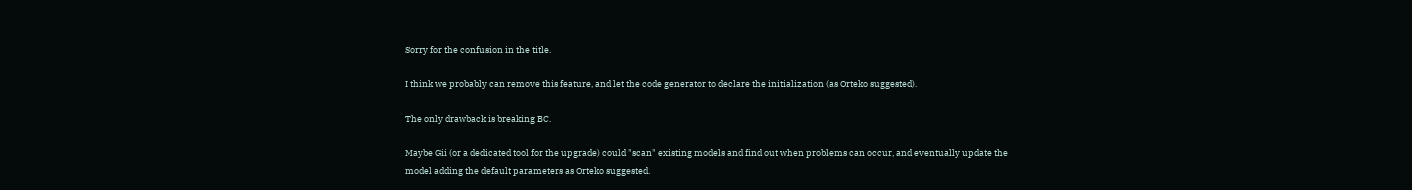Sorry for the confusion in the title.

I think we probably can remove this feature, and let the code generator to declare the initialization (as Orteko suggested).

The only drawback is breaking BC.

Maybe Gii (or a dedicated tool for the upgrade) could "scan" existing models and find out when problems can occur, and eventually update the model adding the default parameters as Orteko suggested.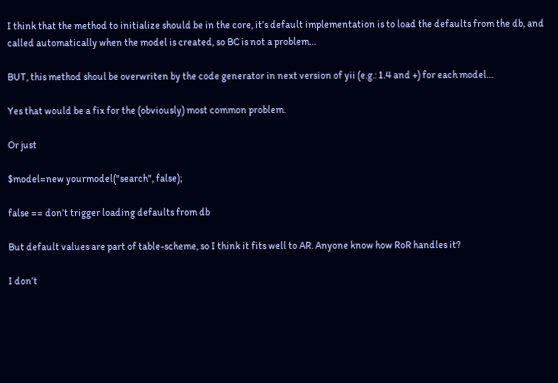I think that the method to initialize should be in the core, it’s default implementation is to load the defaults from the db, and called automatically when the model is created, so BC is not a problem…

BUT, this method shoul be overwriten by the code generator in next version of yii (e.g.: 1.4 and +) for each model…

Yes that would be a fix for the (obviously) most common problem.

Or just

$model=new yourmodel("search", false);

false == don’t trigger loading defaults from db

But default values are part of table-scheme, so I think it fits well to AR. Anyone know how RoR handles it?

I don’t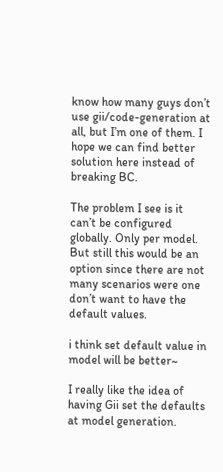know how many guys don’t use gii/code-generation at all, but I’m one of them. I hope we can find better solution here instead of breaking BC.

The problem I see is it can’t be configured globally. Only per model. But still this would be an option since there are not many scenarios were one don’t want to have the default values.

i think set default value in model will be better~

I really like the idea of having Gii set the defaults at model generation.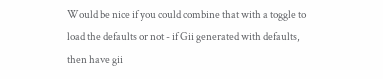Would be nice if you could combine that with a toggle to load the defaults or not - if Gii generated with defaults, then have gii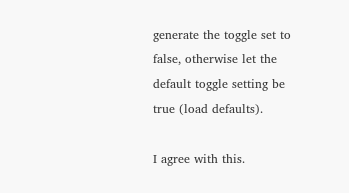generate the toggle set to false, otherwise let the default toggle setting be true (load defaults).

I agree with this.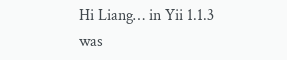Hi Liang… in Yii 1.1.3 was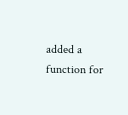added a function for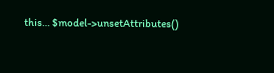this… $model->unsetAttributes()